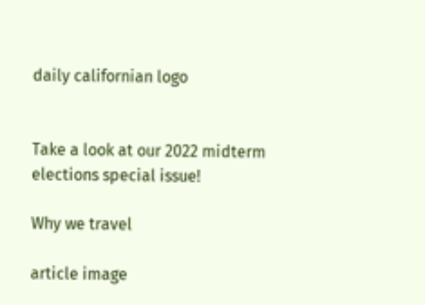daily californian logo


Take a look at our 2022 midterm elections special issue!

Why we travel

article image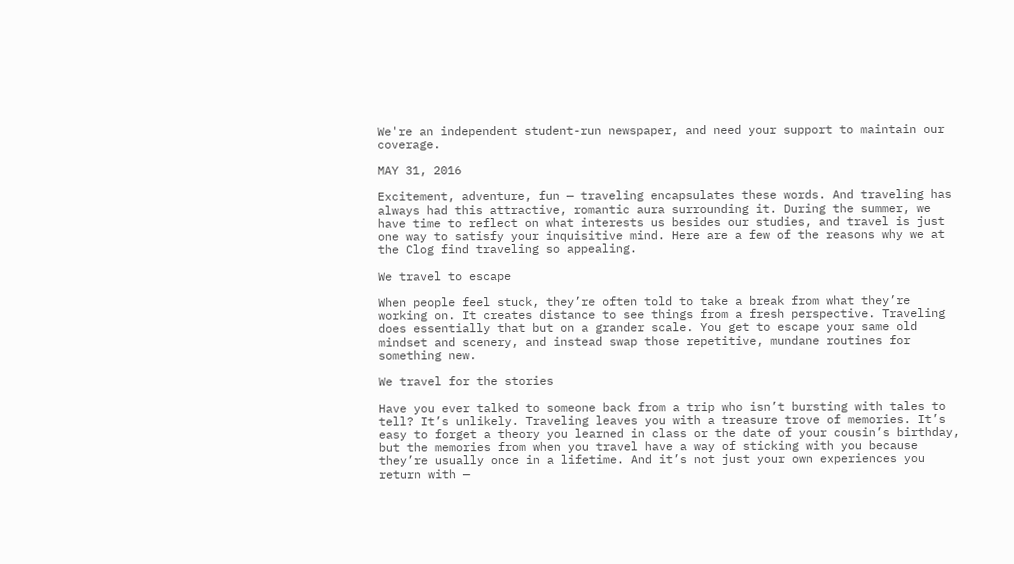We're an independent student-run newspaper, and need your support to maintain our coverage.

MAY 31, 2016

Excitement, adventure, fun — traveling encapsulates these words. And traveling has always had this attractive, romantic aura surrounding it. During the summer, we have time to reflect on what interests us besides our studies, and travel is just one way to satisfy your inquisitive mind. Here are a few of the reasons why we at the Clog find traveling so appealing.

We travel to escape

When people feel stuck, they’re often told to take a break from what they’re working on. It creates distance to see things from a fresh perspective. Traveling does essentially that but on a grander scale. You get to escape your same old mindset and scenery, and instead swap those repetitive, mundane routines for something new.

We travel for the stories

Have you ever talked to someone back from a trip who isn’t bursting with tales to tell? It’s unlikely. Traveling leaves you with a treasure trove of memories. It’s easy to forget a theory you learned in class or the date of your cousin’s birthday, but the memories from when you travel have a way of sticking with you because they’re usually once in a lifetime. And it’s not just your own experiences you return with —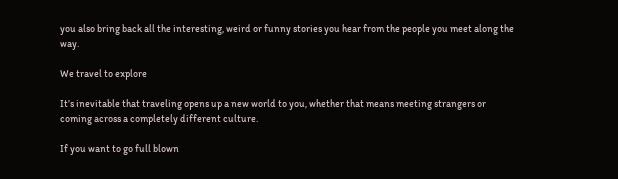you also bring back all the interesting, weird or funny stories you hear from the people you meet along the way.

We travel to explore

It’s inevitable that traveling opens up a new world to you, whether that means meeting strangers or coming across a completely different culture.

If you want to go full blown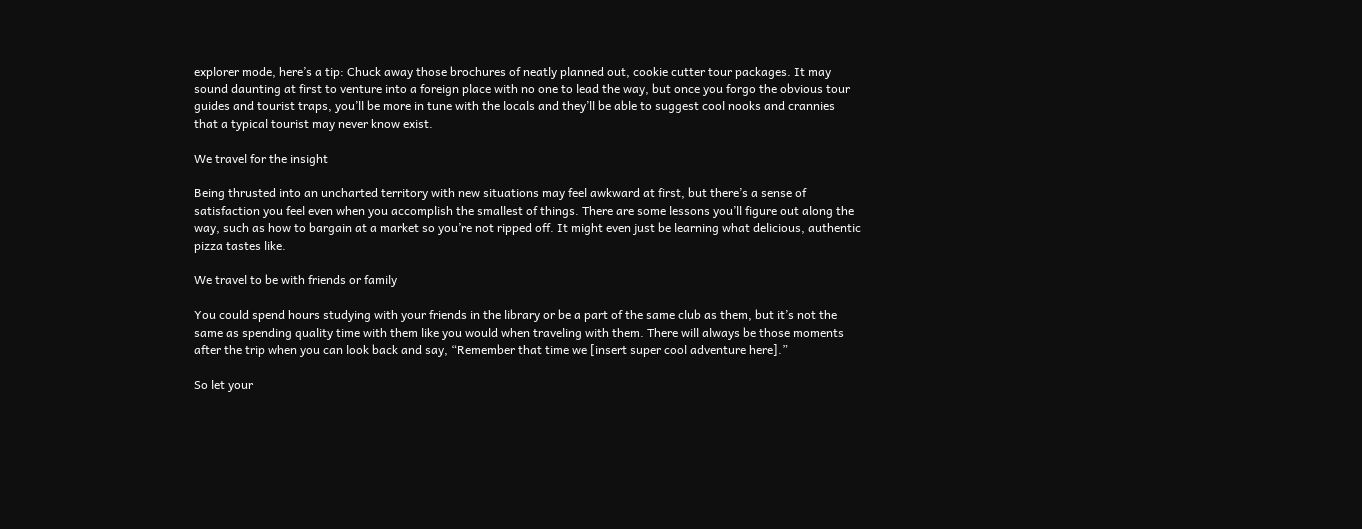explorer mode, here’s a tip: Chuck away those brochures of neatly planned out, cookie cutter tour packages. It may sound daunting at first to venture into a foreign place with no one to lead the way, but once you forgo the obvious tour guides and tourist traps, you’ll be more in tune with the locals and they’ll be able to suggest cool nooks and crannies that a typical tourist may never know exist.

We travel for the insight

Being thrusted into an uncharted territory with new situations may feel awkward at first, but there’s a sense of satisfaction you feel even when you accomplish the smallest of things. There are some lessons you’ll figure out along the way, such as how to bargain at a market so you’re not ripped off. It might even just be learning what delicious, authentic pizza tastes like.

We travel to be with friends or family

You could spend hours studying with your friends in the library or be a part of the same club as them, but it’s not the same as spending quality time with them like you would when traveling with them. There will always be those moments after the trip when you can look back and say, “Remember that time we [insert super cool adventure here].”

So let your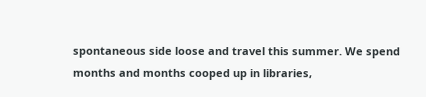spontaneous side loose and travel this summer. We spend months and months cooped up in libraries,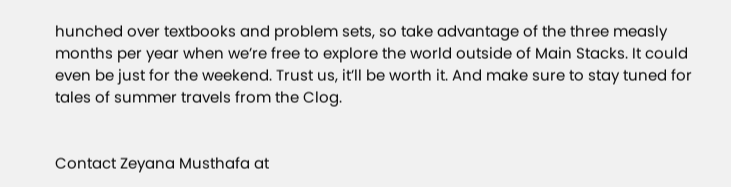hunched over textbooks and problem sets, so take advantage of the three measly months per year when we’re free to explore the world outside of Main Stacks. It could even be just for the weekend. Trust us, it’ll be worth it. And make sure to stay tuned for tales of summer travels from the Clog.


Contact Zeyana Musthafa at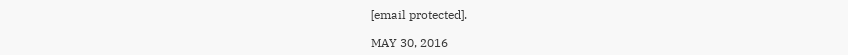[email protected].

MAY 30, 2016